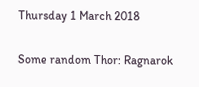Thursday 1 March 2018

Some random Thor: Ragnarok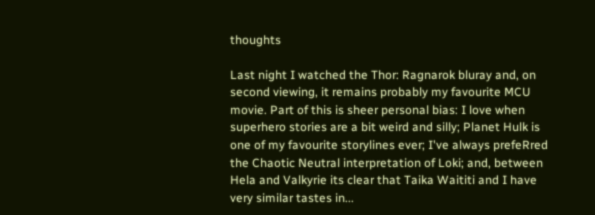thoughts

Last night I watched the Thor: Ragnarok bluray and, on second viewing, it remains probably my favourite MCU movie. Part of this is sheer personal bias: I love when superhero stories are a bit weird and silly; Planet Hulk is one of my favourite storylines ever; I've always prefeRred the Chaotic Neutral interpretation of Loki; and, between Hela and Valkyrie its clear that Taika Waititi and I have very similar tastes in...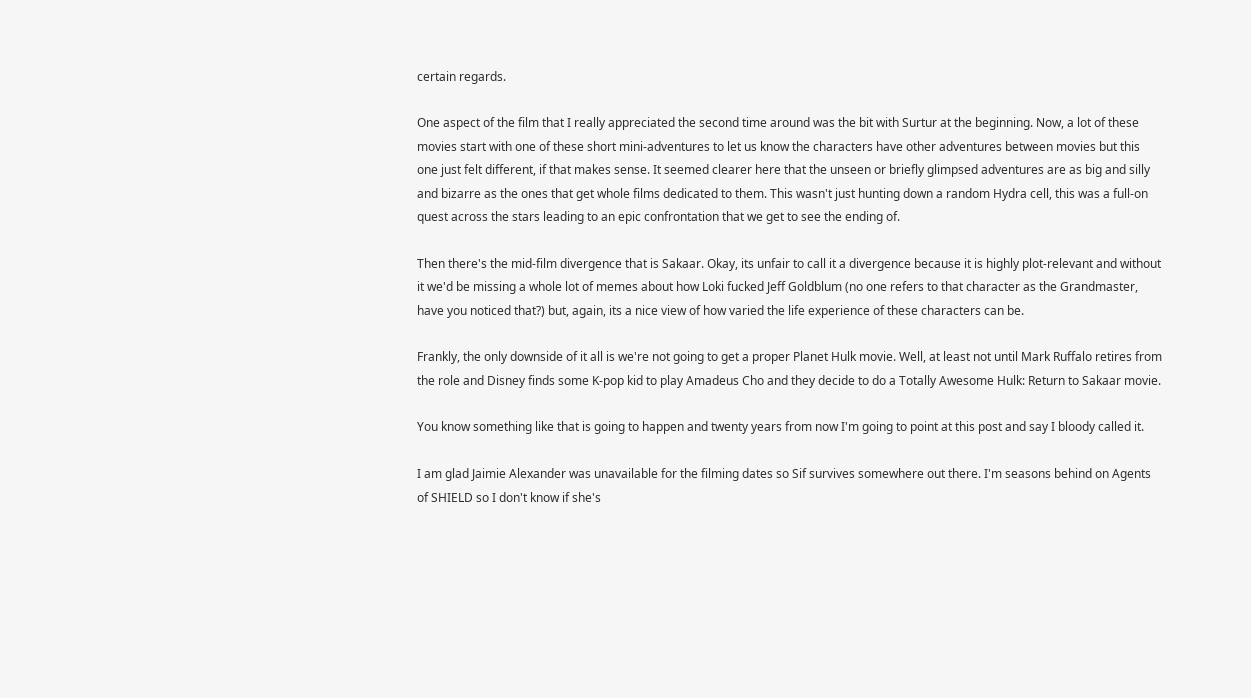certain regards.

One aspect of the film that I really appreciated the second time around was the bit with Surtur at the beginning. Now, a lot of these movies start with one of these short mini-adventures to let us know the characters have other adventures between movies but this one just felt different, if that makes sense. It seemed clearer here that the unseen or briefly glimpsed adventures are as big and silly and bizarre as the ones that get whole films dedicated to them. This wasn't just hunting down a random Hydra cell, this was a full-on quest across the stars leading to an epic confrontation that we get to see the ending of.

Then there's the mid-film divergence that is Sakaar. Okay, its unfair to call it a divergence because it is highly plot-relevant and without it we'd be missing a whole lot of memes about how Loki fucked Jeff Goldblum (no one refers to that character as the Grandmaster, have you noticed that?) but, again, its a nice view of how varied the life experience of these characters can be.

Frankly, the only downside of it all is we're not going to get a proper Planet Hulk movie. Well, at least not until Mark Ruffalo retires from the role and Disney finds some K-pop kid to play Amadeus Cho and they decide to do a Totally Awesome Hulk: Return to Sakaar movie.

You know something like that is going to happen and twenty years from now I'm going to point at this post and say I bloody called it.

I am glad Jaimie Alexander was unavailable for the filming dates so Sif survives somewhere out there. I'm seasons behind on Agents of SHIELD so I don't know if she's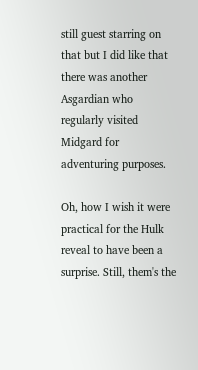still guest starring on that but I did like that there was another Asgardian who regularly visited Midgard for adventuring purposes.

Oh, how I wish it were practical for the Hulk reveal to have been a surprise. Still, them's the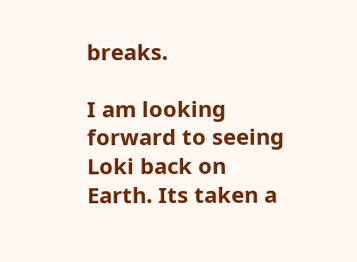breaks.

I am looking forward to seeing Loki back on Earth. Its taken a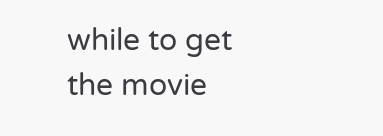while to get the movie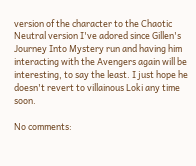version of the character to the Chaotic Neutral version I've adored since Gillen's Journey Into Mystery run and having him interacting with the Avengers again will be interesting, to say the least. I just hope he doesn't revert to villainous Loki any time soon.

No comments: